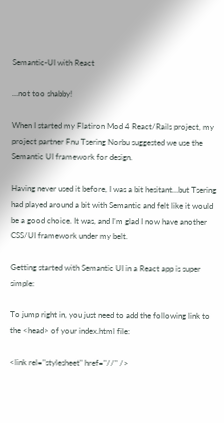Semantic-UI with React

…not too shabby!

When I started my Flatiron Mod 4 React/Rails project, my project partner Fnu Tsering Norbu suggested we use the Semantic UI framework for design.

Having never used it before, I was a bit hesitant…but Tsering had played around a bit with Semantic and felt like it would be a good choice. It was, and I’m glad I now have another CSS/UI framework under my belt.

Getting started with Semantic UI in a React app is super simple:

To jump right in, you just need to add the following link to the <head> of your index.html file:

<link rel="stylesheet" href="//" />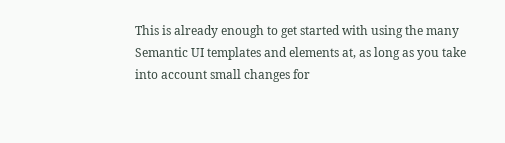This is already enough to get started with using the many Semantic UI templates and elements at, as long as you take into account small changes for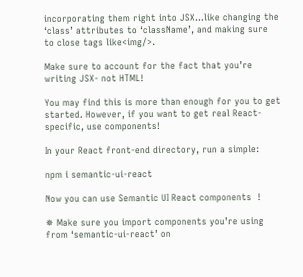incorporating them right into JSX…like changing the ‘class’ attributes to ‘className’, and making sure to close tags like<img/>.

Make sure to account for the fact that you’re writing JSX- not HTML!

You may find this is more than enough for you to get started. However, if you want to get real React-specific, use components!

In your React front-end directory, run a simple:

npm i semantic-ui-react

Now you can use Semantic UI React components  !

✵ Make sure you import components you’re using from ‘semantic-ui-react’ on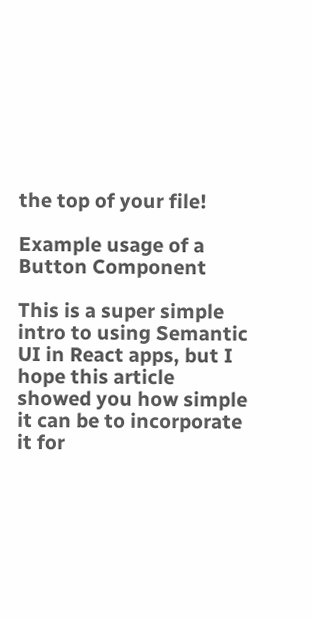the top of your file!

Example usage of a Button Component

This is a super simple intro to using Semantic UI in React apps, but I hope this article showed you how simple it can be to incorporate it for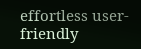effortless user-friendly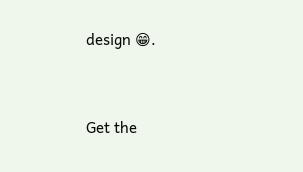design 😁.



Get the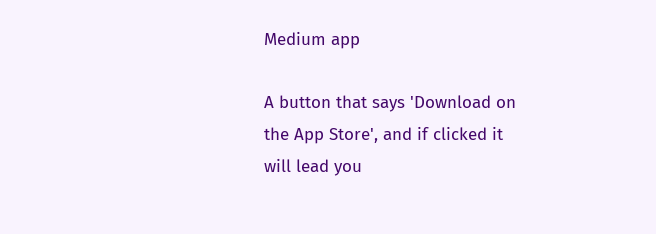Medium app

A button that says 'Download on the App Store', and if clicked it will lead you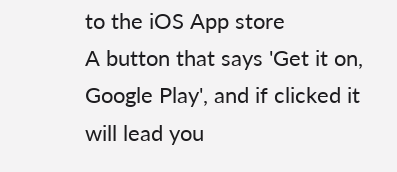to the iOS App store
A button that says 'Get it on, Google Play', and if clicked it will lead you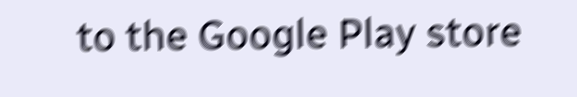to the Google Play store